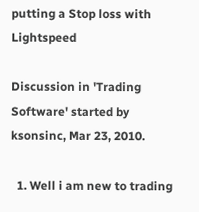putting a Stop loss with Lightspeed

Discussion in 'Trading Software' started by ksonsinc, Mar 23, 2010.

  1. Well i am new to trading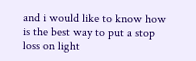and i would like to know how is the best way to put a stop loss on light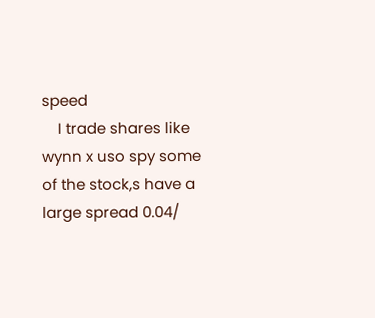speed
    I trade shares like wynn x uso spy some of the stock,s have a large spread 0.04/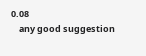0.08
    any good suggestion